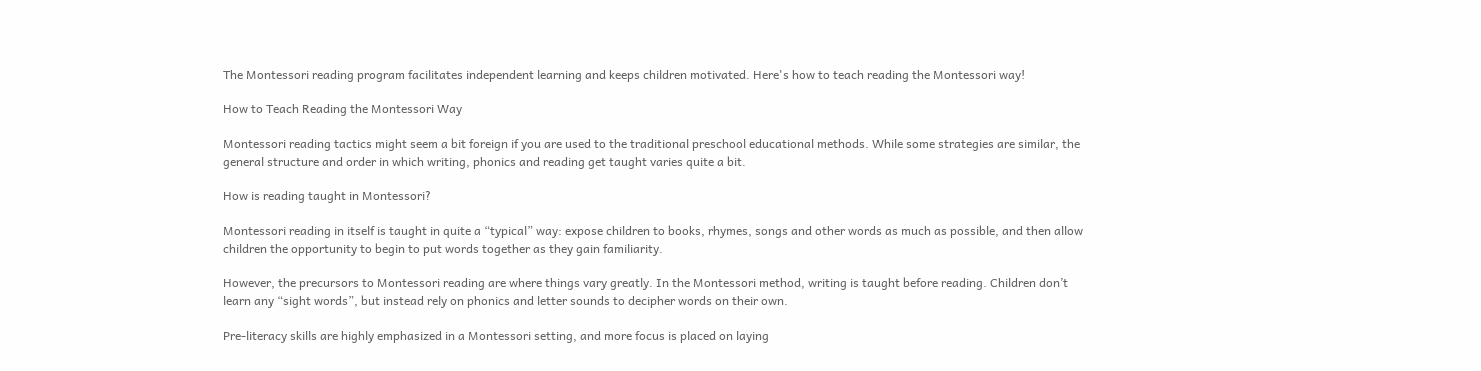The Montessori reading program facilitates independent learning and keeps children motivated. Here's how to teach reading the Montessori way!

How to Teach Reading the Montessori Way

Montessori reading tactics might seem a bit foreign if you are used to the traditional preschool educational methods. While some strategies are similar, the general structure and order in which writing, phonics and reading get taught varies quite a bit.

How is reading taught in Montessori?

Montessori reading in itself is taught in quite a “typical” way: expose children to books, rhymes, songs and other words as much as possible, and then allow children the opportunity to begin to put words together as they gain familiarity.

However, the precursors to Montessori reading are where things vary greatly. In the Montessori method, writing is taught before reading. Children don’t learn any “sight words”, but instead rely on phonics and letter sounds to decipher words on their own.

Pre-literacy skills are highly emphasized in a Montessori setting, and more focus is placed on laying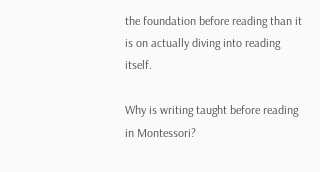the foundation before reading than it is on actually diving into reading itself.

Why is writing taught before reading in Montessori?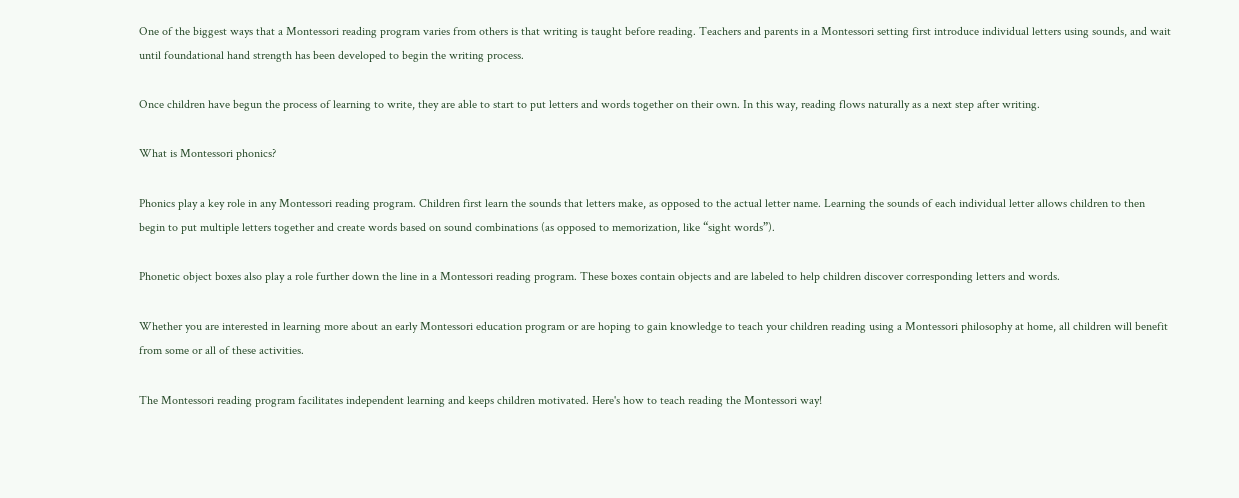One of the biggest ways that a Montessori reading program varies from others is that writing is taught before reading. Teachers and parents in a Montessori setting first introduce individual letters using sounds, and wait until foundational hand strength has been developed to begin the writing process.

Once children have begun the process of learning to write, they are able to start to put letters and words together on their own. In this way, reading flows naturally as a next step after writing.

What is Montessori phonics?

Phonics play a key role in any Montessori reading program. Children first learn the sounds that letters make, as opposed to the actual letter name. Learning the sounds of each individual letter allows children to then begin to put multiple letters together and create words based on sound combinations (as opposed to memorization, like “sight words”).

Phonetic object boxes also play a role further down the line in a Montessori reading program. These boxes contain objects and are labeled to help children discover corresponding letters and words.

Whether you are interested in learning more about an early Montessori education program or are hoping to gain knowledge to teach your children reading using a Montessori philosophy at home, all children will benefit from some or all of these activities.

The Montessori reading program facilitates independent learning and keeps children motivated. Here's how to teach reading the Montessori way!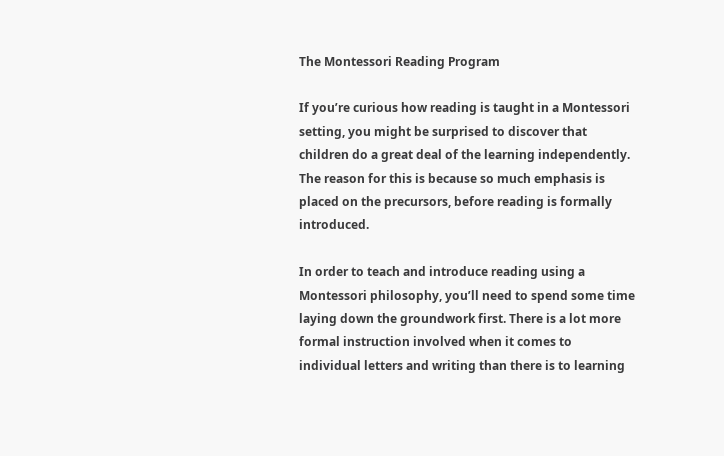The Montessori Reading Program

If you’re curious how reading is taught in a Montessori setting, you might be surprised to discover that children do a great deal of the learning independently. The reason for this is because so much emphasis is placed on the precursors, before reading is formally introduced.

In order to teach and introduce reading using a Montessori philosophy, you’ll need to spend some time laying down the groundwork first. There is a lot more formal instruction involved when it comes to individual letters and writing than there is to learning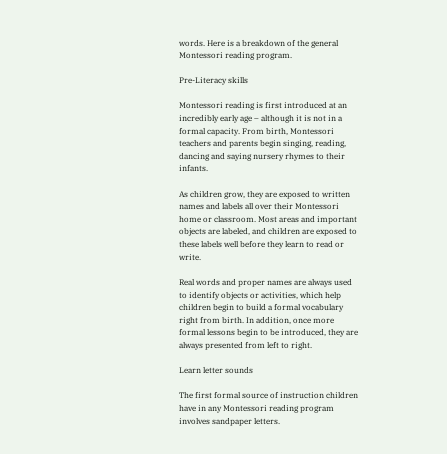words. Here is a breakdown of the general Montessori reading program.

Pre-Literacy skills

Montessori reading is first introduced at an incredibly early age – although it is not in a formal capacity. From birth, Montessori teachers and parents begin singing, reading, dancing and saying nursery rhymes to their infants.

As children grow, they are exposed to written names and labels all over their Montessori home or classroom. Most areas and important objects are labeled, and children are exposed to these labels well before they learn to read or write.

Real words and proper names are always used to identify objects or activities, which help children begin to build a formal vocabulary right from birth. In addition, once more formal lessons begin to be introduced, they are always presented from left to right.

Learn letter sounds

The first formal source of instruction children have in any Montessori reading program involves sandpaper letters.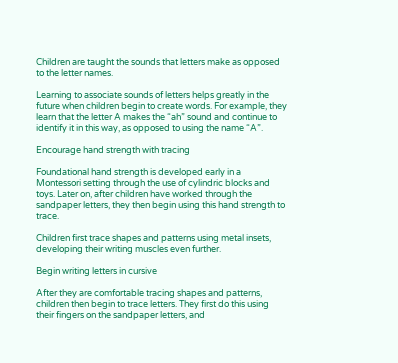Children are taught the sounds that letters make as opposed to the letter names.

Learning to associate sounds of letters helps greatly in the future when children begin to create words. For example, they learn that the letter A makes the “ah” sound and continue to identify it in this way, as opposed to using the name “A”.

Encourage hand strength with tracing

Foundational hand strength is developed early in a Montessori setting through the use of cylindric blocks and toys. Later on, after children have worked through the sandpaper letters, they then begin using this hand strength to trace.

Children first trace shapes and patterns using metal insets, developing their writing muscles even further.

Begin writing letters in cursive

After they are comfortable tracing shapes and patterns, children then begin to trace letters. They first do this using their fingers on the sandpaper letters, and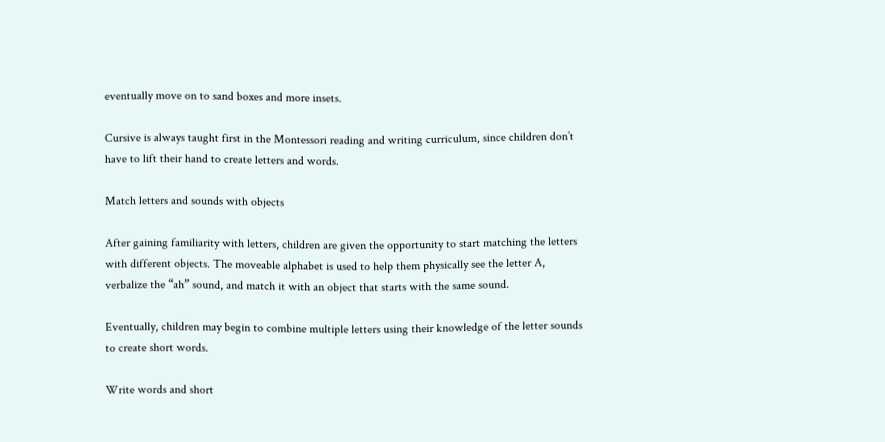eventually move on to sand boxes and more insets.

Cursive is always taught first in the Montessori reading and writing curriculum, since children don’t have to lift their hand to create letters and words.

Match letters and sounds with objects

After gaining familiarity with letters, children are given the opportunity to start matching the letters with different objects. The moveable alphabet is used to help them physically see the letter A, verbalize the “ah” sound, and match it with an object that starts with the same sound.

Eventually, children may begin to combine multiple letters using their knowledge of the letter sounds to create short words.

Write words and short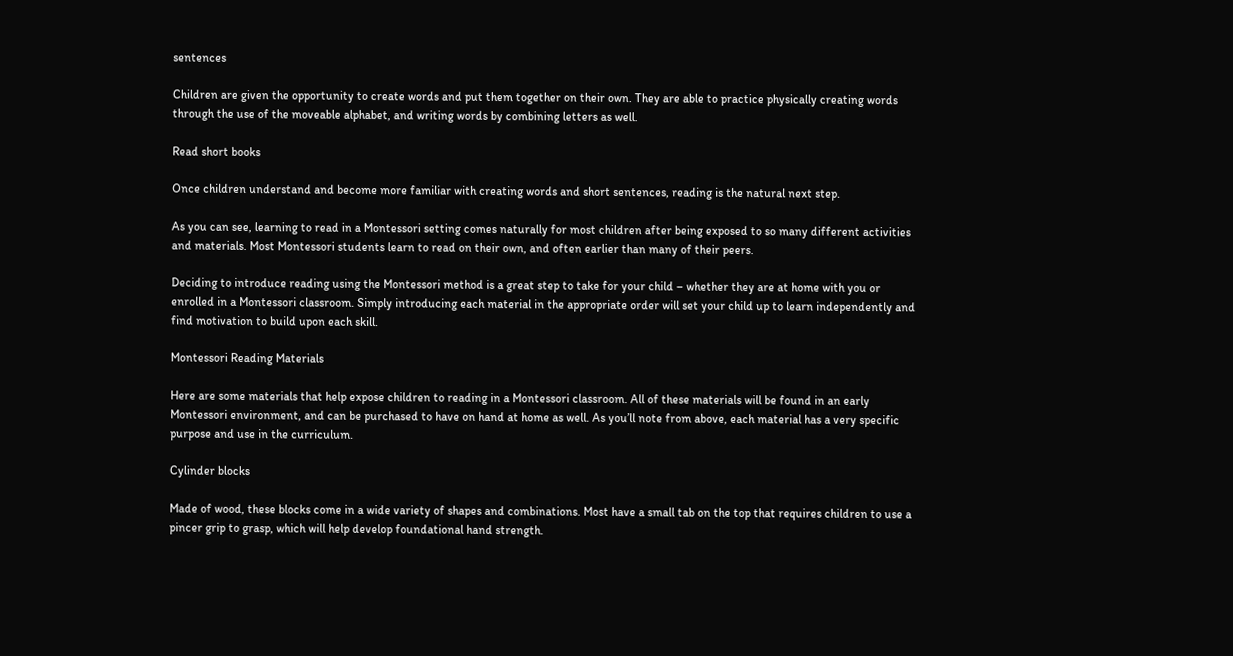sentences

Children are given the opportunity to create words and put them together on their own. They are able to practice physically creating words through the use of the moveable alphabet, and writing words by combining letters as well.

Read short books

Once children understand and become more familiar with creating words and short sentences, reading is the natural next step.

As you can see, learning to read in a Montessori setting comes naturally for most children after being exposed to so many different activities and materials. Most Montessori students learn to read on their own, and often earlier than many of their peers.

Deciding to introduce reading using the Montessori method is a great step to take for your child – whether they are at home with you or enrolled in a Montessori classroom. Simply introducing each material in the appropriate order will set your child up to learn independently and find motivation to build upon each skill.

Montessori Reading Materials

Here are some materials that help expose children to reading in a Montessori classroom. All of these materials will be found in an early Montessori environment, and can be purchased to have on hand at home as well. As you’ll note from above, each material has a very specific purpose and use in the curriculum.

Cylinder blocks

Made of wood, these blocks come in a wide variety of shapes and combinations. Most have a small tab on the top that requires children to use a pincer grip to grasp, which will help develop foundational hand strength.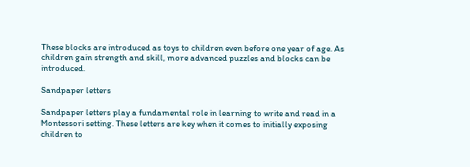These blocks are introduced as toys to children even before one year of age. As children gain strength and skill, more advanced puzzles and blocks can be introduced.

Sandpaper letters

Sandpaper letters play a fundamental role in learning to write and read in a Montessori setting. These letters are key when it comes to initially exposing children to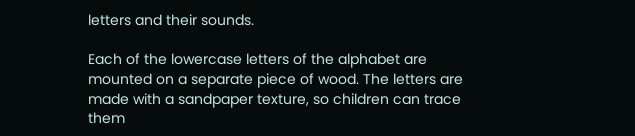letters and their sounds.

Each of the lowercase letters of the alphabet are mounted on a separate piece of wood. The letters are made with a sandpaper texture, so children can trace them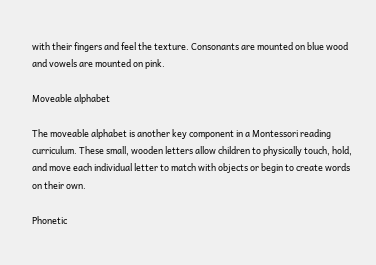with their fingers and feel the texture. Consonants are mounted on blue wood and vowels are mounted on pink.

Moveable alphabet

The moveable alphabet is another key component in a Montessori reading curriculum. These small, wooden letters allow children to physically touch, hold, and move each individual letter to match with objects or begin to create words on their own.

Phonetic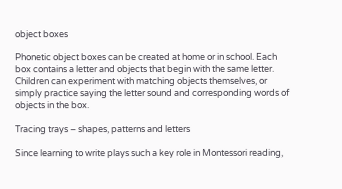object boxes

Phonetic object boxes can be created at home or in school. Each box contains a letter and objects that begin with the same letter. Children can experiment with matching objects themselves, or simply practice saying the letter sound and corresponding words of objects in the box.

Tracing trays – shapes, patterns and letters

Since learning to write plays such a key role in Montessori reading,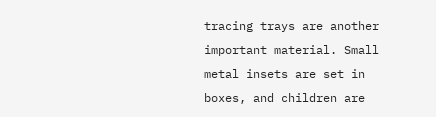tracing trays are another important material. Small metal insets are set in boxes, and children are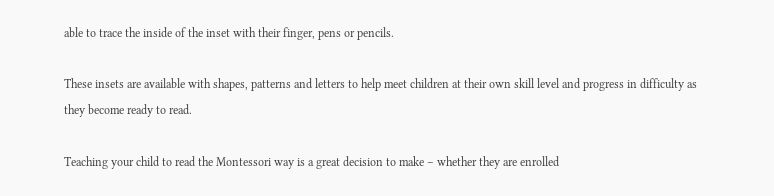able to trace the inside of the inset with their finger, pens or pencils.

These insets are available with shapes, patterns and letters to help meet children at their own skill level and progress in difficulty as they become ready to read.

Teaching your child to read the Montessori way is a great decision to make – whether they are enrolled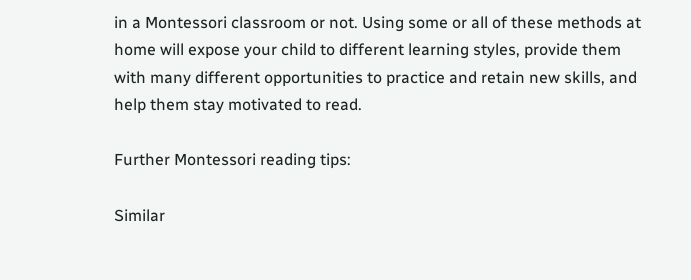in a Montessori classroom or not. Using some or all of these methods at home will expose your child to different learning styles, provide them with many different opportunities to practice and retain new skills, and help them stay motivated to read.

Further Montessori reading tips:

Similar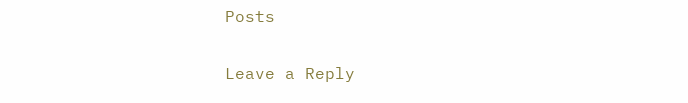Posts

Leave a Reply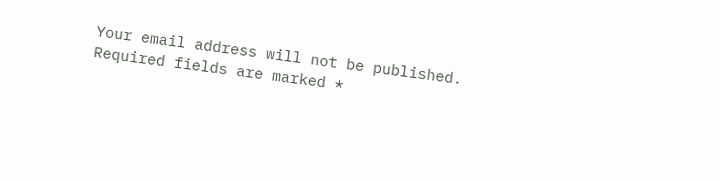Your email address will not be published. Required fields are marked *